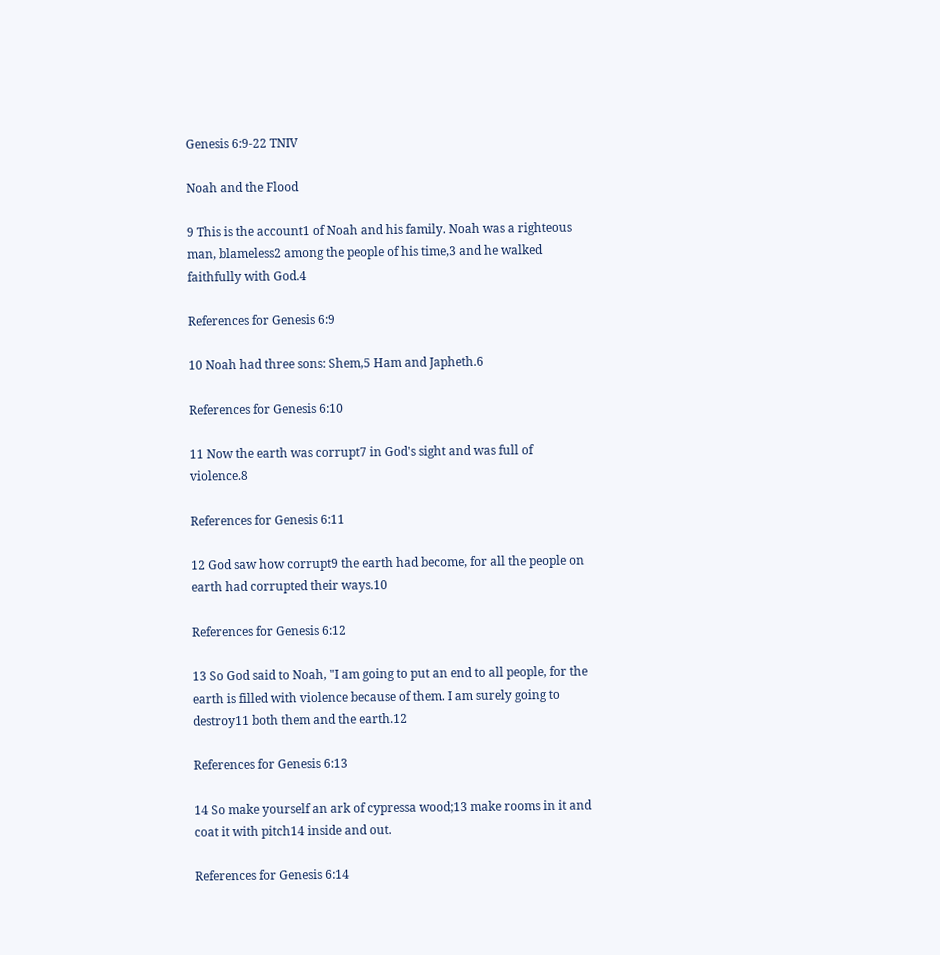Genesis 6:9-22 TNIV

Noah and the Flood

9 This is the account1 of Noah and his family. Noah was a righteous man, blameless2 among the people of his time,3 and he walked faithfully with God.4

References for Genesis 6:9

10 Noah had three sons: Shem,5 Ham and Japheth.6

References for Genesis 6:10

11 Now the earth was corrupt7 in God's sight and was full of violence.8

References for Genesis 6:11

12 God saw how corrupt9 the earth had become, for all the people on earth had corrupted their ways.10

References for Genesis 6:12

13 So God said to Noah, "I am going to put an end to all people, for the earth is filled with violence because of them. I am surely going to destroy11 both them and the earth.12

References for Genesis 6:13

14 So make yourself an ark of cypressa wood;13 make rooms in it and coat it with pitch14 inside and out.

References for Genesis 6:14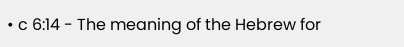• c 6:14 - The meaning of the Hebrew for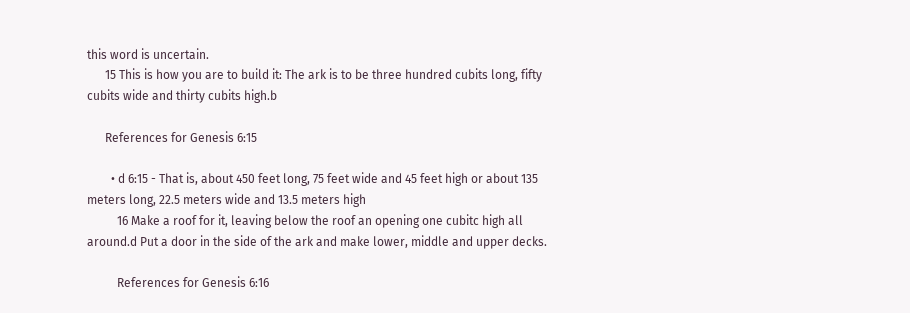this word is uncertain.
      15 This is how you are to build it: The ark is to be three hundred cubits long, fifty cubits wide and thirty cubits high.b

      References for Genesis 6:15

        • d 6:15 - That is, about 450 feet long, 75 feet wide and 45 feet high or about 135 meters long, 22.5 meters wide and 13.5 meters high
          16 Make a roof for it, leaving below the roof an opening one cubitc high all around.d Put a door in the side of the ark and make lower, middle and upper decks.

          References for Genesis 6:16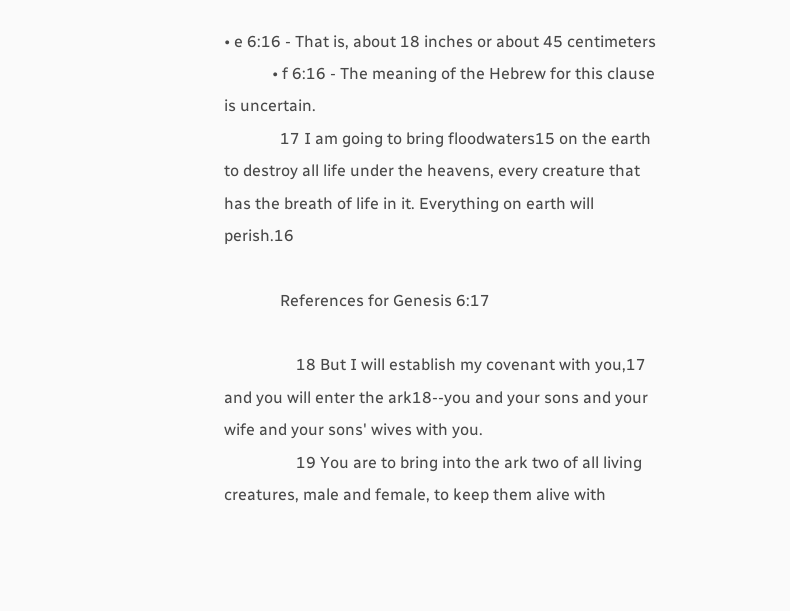• e 6:16 - That is, about 18 inches or about 45 centimeters
            • f 6:16 - The meaning of the Hebrew for this clause is uncertain.
              17 I am going to bring floodwaters15 on the earth to destroy all life under the heavens, every creature that has the breath of life in it. Everything on earth will perish.16

              References for Genesis 6:17

                  18 But I will establish my covenant with you,17 and you will enter the ark18--you and your sons and your wife and your sons' wives with you.
                  19 You are to bring into the ark two of all living creatures, male and female, to keep them alive with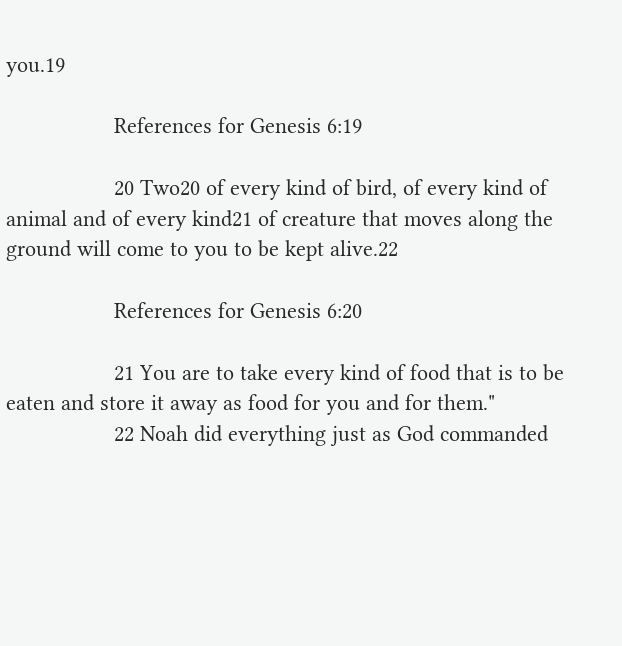you.19

                  References for Genesis 6:19

                  20 Two20 of every kind of bird, of every kind of animal and of every kind21 of creature that moves along the ground will come to you to be kept alive.22

                  References for Genesis 6:20

                  21 You are to take every kind of food that is to be eaten and store it away as food for you and for them."
                  22 Noah did everything just as God commanded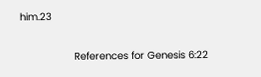him.23

                  References for Genesis 6:22